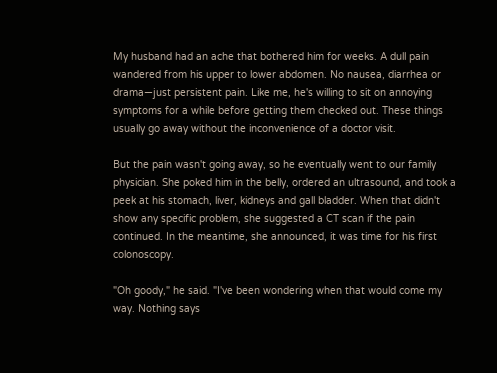My husband had an ache that bothered him for weeks. A dull pain wandered from his upper to lower abdomen. No nausea, diarrhea or drama—just persistent pain. Like me, he's willing to sit on annoying symptoms for a while before getting them checked out. These things usually go away without the inconvenience of a doctor visit.

But the pain wasn't going away, so he eventually went to our family physician. She poked him in the belly, ordered an ultrasound, and took a peek at his stomach, liver, kidneys and gall bladder. When that didn't show any specific problem, she suggested a CT scan if the pain continued. In the meantime, she announced, it was time for his first colonoscopy.

"Oh goody," he said. "I've been wondering when that would come my way. Nothing says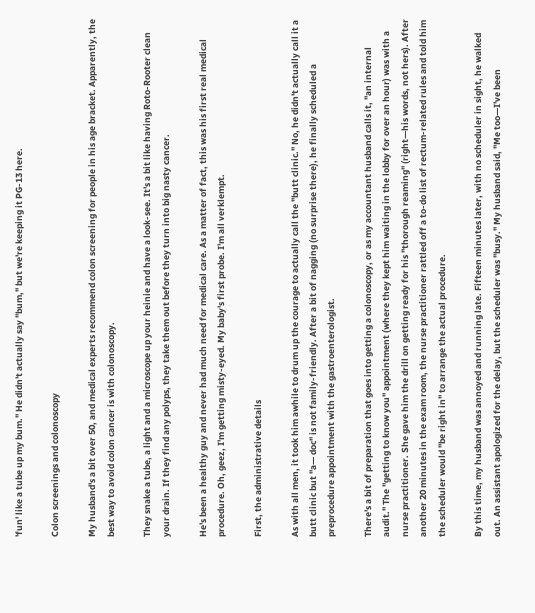'fun' like a tube up my bum." He didn't actually say "bum," but we're keeping it PG-13 here.

Colon screenings and colonoscopy

My husband's a bit over 50, and medical experts recommend colon screening for people in his age bracket. Apparently, the best way to avoid colon cancer is with colonoscopy.

They snake a tube, a light and a microscope up your heinie and have a look-see. It's a bit like having Roto-Rooter clean your drain. If they find any polyps, they take them out before they turn into big nasty cancer.

He's been a healthy guy and never had much need for medical care. As a matter of fact, this was his first real medical procedure. Oh, geez, I'm getting misty-eyed. My baby's first probe. I'm all verklempt.

First, the administrative details

As with all men, it took him awhile to drum up the courage to actually call the "butt clinic." No, he didn't actually call it a butt clinic but "a— doc" is not family-friendly. After a bit of nagging (no surprise there), he finally scheduled a preprocedure appointment with the gastroenterologist.

There's a bit of preparation that goes into getting a colonoscopy, or as my accountant husband calls it, "an internal audit." The "getting to know you" appointment (where they kept him waiting in the lobby for over an hour) was with a nurse practitioner. She gave him the drill on getting ready for his "thorough reaming" (right—his words, not hers). After another 20 minutes in the exam room, the nurse practitioner rattled off a to-do list of rectum-related rules and told him the scheduler would "be right in" to arrange the actual procedure.

By this time, my husband was annoyed and running late. Fifteen minutes later, with no scheduler in sight, he walked out. An assistant apologized for the delay, but the scheduler was "busy." My husband said, "Me too—I've been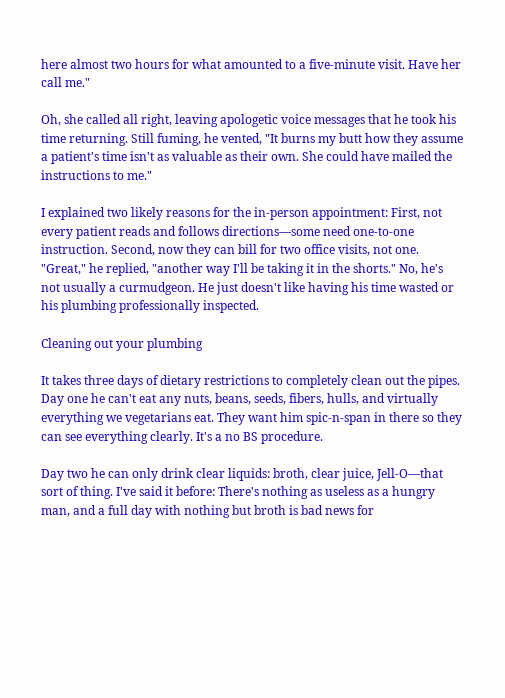here almost two hours for what amounted to a five-minute visit. Have her call me."

Oh, she called all right, leaving apologetic voice messages that he took his time returning. Still fuming, he vented, "It burns my butt how they assume a patient's time isn't as valuable as their own. She could have mailed the instructions to me."

I explained two likely reasons for the in-person appointment: First, not every patient reads and follows directions—some need one-to-one instruction. Second, now they can bill for two office visits, not one. "Great," he replied, "another way I'll be taking it in the shorts." No, he's not usually a curmudgeon. He just doesn't like having his time wasted or his plumbing professionally inspected.

Cleaning out your plumbing

It takes three days of dietary restrictions to completely clean out the pipes. Day one he can't eat any nuts, beans, seeds, fibers, hulls, and virtually everything we vegetarians eat. They want him spic-n-span in there so they can see everything clearly. It's a no BS procedure.

Day two he can only drink clear liquids: broth, clear juice, Jell-O—that sort of thing. I've said it before: There's nothing as useless as a hungry man, and a full day with nothing but broth is bad news for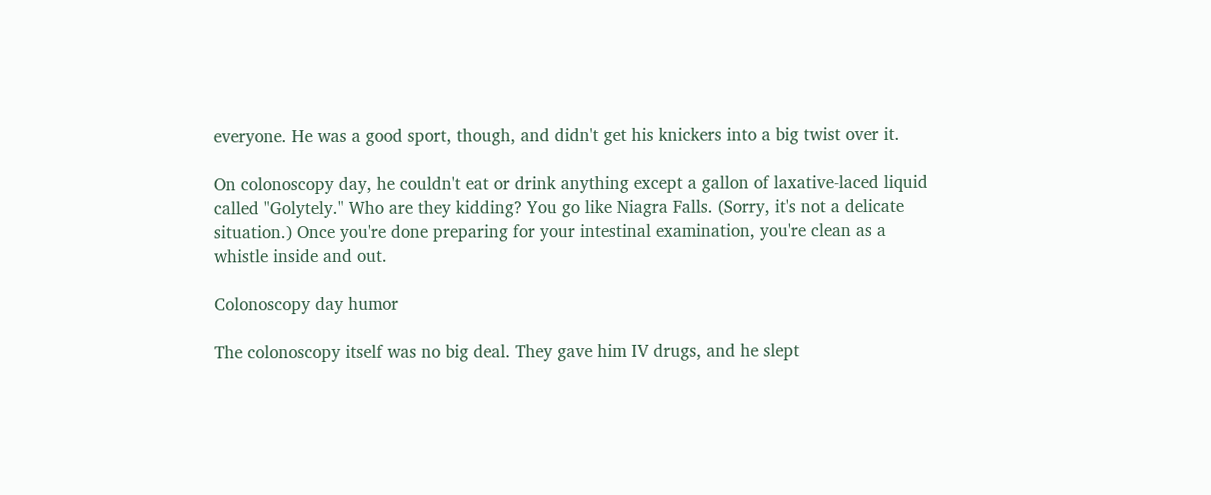everyone. He was a good sport, though, and didn't get his knickers into a big twist over it.

On colonoscopy day, he couldn't eat or drink anything except a gallon of laxative-laced liquid called "Golytely." Who are they kidding? You go like Niagra Falls. (Sorry, it's not a delicate situation.) Once you're done preparing for your intestinal examination, you're clean as a whistle inside and out.

Colonoscopy day humor

The colonoscopy itself was no big deal. They gave him IV drugs, and he slept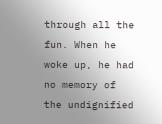through all the fun. When he woke up, he had no memory of the undignified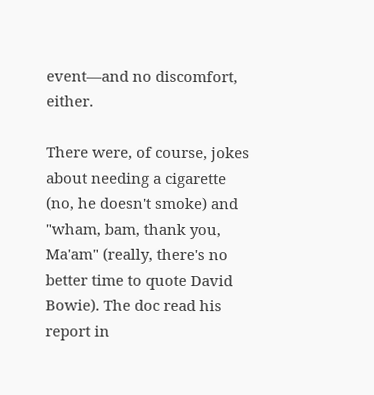event—and no discomfort, either.

There were, of course, jokes about needing a cigarette (no, he doesn't smoke) and "wham, bam, thank you, Ma'am" (really, there's no better time to quote David Bowie). The doc read his report in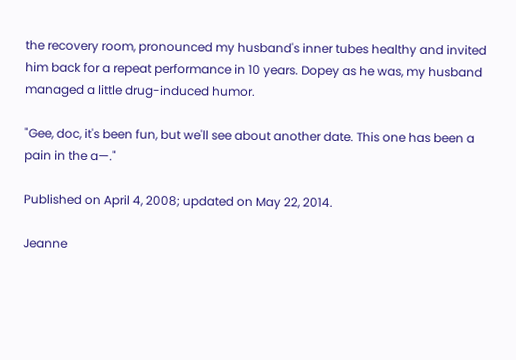the recovery room, pronounced my husband's inner tubes healthy and invited him back for a repeat performance in 10 years. Dopey as he was, my husband managed a little drug-induced humor.

"Gee, doc, it's been fun, but we'll see about another date. This one has been a pain in the a—."

Published on April 4, 2008; updated on May 22, 2014.

Jeanne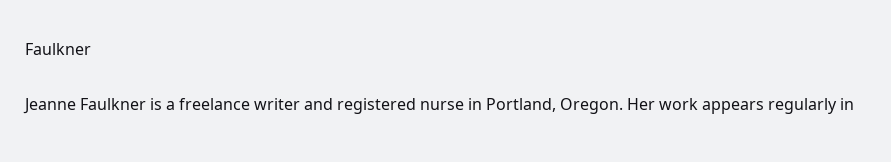Faulkner

Jeanne Faulkner is a freelance writer and registered nurse in Portland, Oregon. Her work appears regularly in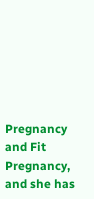Pregnancy and Fit Pregnancy, and she has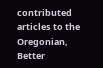contributed articles to the Oregonian, Better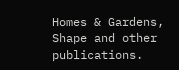Homes & Gardens, Shape and other publications.